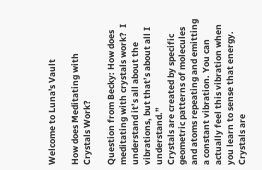Welcome to Luna's Vault

How does Meditating with Crystals Work?

Question from Becky: How does meditating with crystals work?  I understand it’s all about the vibrations, but that’s about all I understand.”
Crystals are created by specific geometric patterns of molecules and atoms repeating and emitting a constant vibration. You can actually feel this vibration when you learn to sense that energy. Crystals are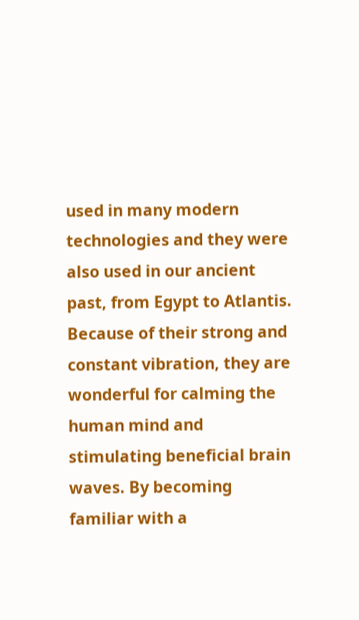used in many modern technologies and they were also used in our ancient past, from Egypt to Atlantis.
Because of their strong and constant vibration, they are wonderful for calming the human mind and stimulating beneficial brain waves. By becoming familiar with a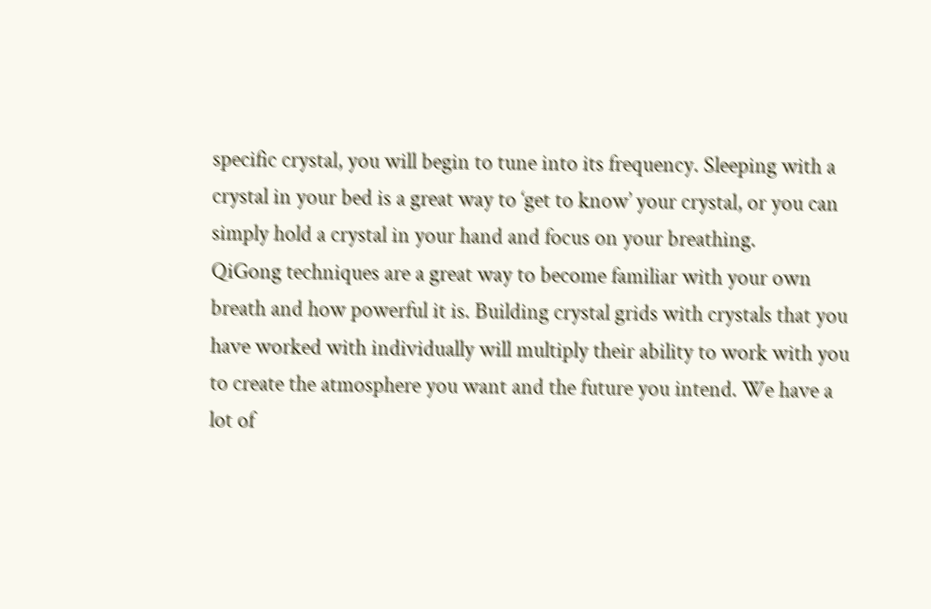specific crystal, you will begin to tune into its frequency. Sleeping with a crystal in your bed is a great way to ‘get to know’ your crystal, or you can simply hold a crystal in your hand and focus on your breathing.
QiGong techniques are a great way to become familiar with your own breath and how powerful it is. Building crystal grids with crystals that you have worked with individually will multiply their ability to work with you to create the atmosphere you want and the future you intend. We have a lot of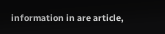information in are article,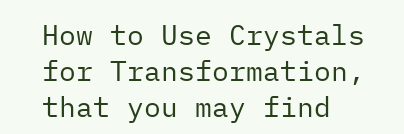How to Use Crystals for Transformation, that you may find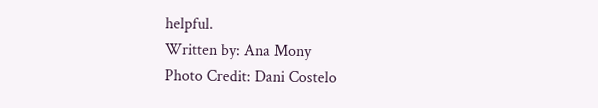helpful.
Written by: Ana Mony
Photo Credit: Dani Costelo